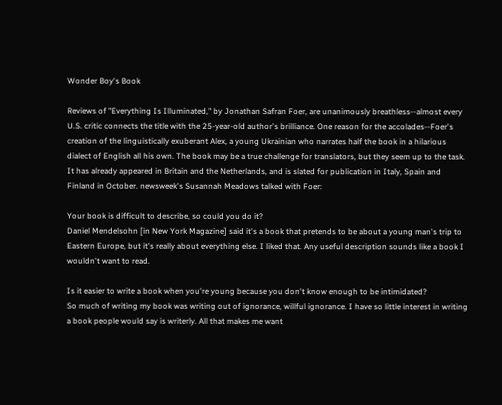Wonder Boy's Book

Reviews of "Everything Is Illuminated," by Jonathan Safran Foer, are unanimously breathless--almost every U.S. critic connects the title with the 25-year-old author's brilliance. One reason for the accolades--Foer's creation of the linguistically exuberant Alex, a young Ukrainian who narrates half the book in a hilarious dialect of English all his own. The book may be a true challenge for translators, but they seem up to the task. It has already appeared in Britain and the Netherlands, and is slated for publication in Italy, Spain and Finland in October. newsweek's Susannah Meadows talked with Foer:

Your book is difficult to describe, so could you do it?
Daniel Mendelsohn [in New York Magazine] said it's a book that pretends to be about a young man's trip to Eastern Europe, but it's really about everything else. I liked that. Any useful description sounds like a book I wouldn't want to read.

Is it easier to write a book when you're young because you don't know enough to be intimidated?
So much of writing my book was writing out of ignorance, willful ignorance. I have so little interest in writing a book people would say is writerly. All that makes me want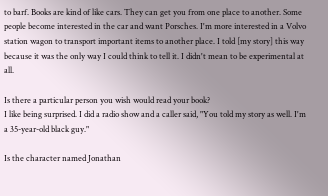to barf. Books are kind of like cars. They can get you from one place to another. Some people become interested in the car and want Porsches. I'm more interested in a Volvo station wagon to transport important items to another place. I told [my story] this way because it was the only way I could think to tell it. I didn't mean to be experimental at all.

Is there a particular person you wish would read your book?
I like being surprised. I did a radio show and a caller said, "You told my story as well. I'm a 35-year-old black guy."

Is the character named Jonathan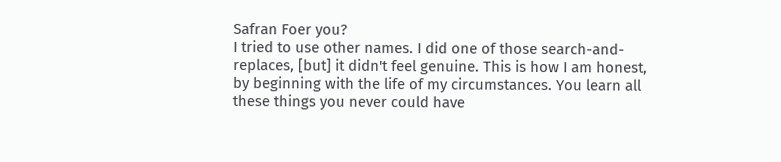Safran Foer you?
I tried to use other names. I did one of those search-and-replaces, [but] it didn't feel genuine. This is how I am honest, by beginning with the life of my circumstances. You learn all these things you never could have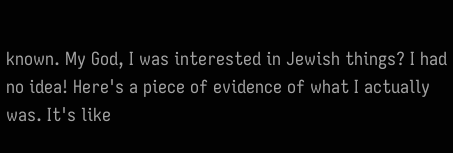known. My God, I was interested in Jewish things? I had no idea! Here's a piece of evidence of what I actually was. It's like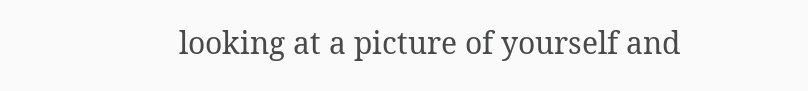looking at a picture of yourself and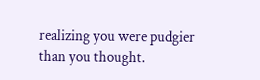realizing you were pudgier than you thought.